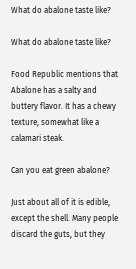What do abalone taste like?

What do abalone taste like?

Food Republic mentions that Abalone has a salty and buttery flavor. It has a chewy texture, somewhat like a calamari steak.

Can you eat green abalone?

Just about all of it is edible, except the shell. Many people discard the guts, but they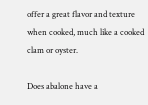offer a great flavor and texture when cooked, much like a cooked clam or oyster.

Does abalone have a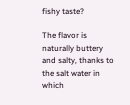fishy taste?

The flavor is naturally buttery and salty, thanks to the salt water in which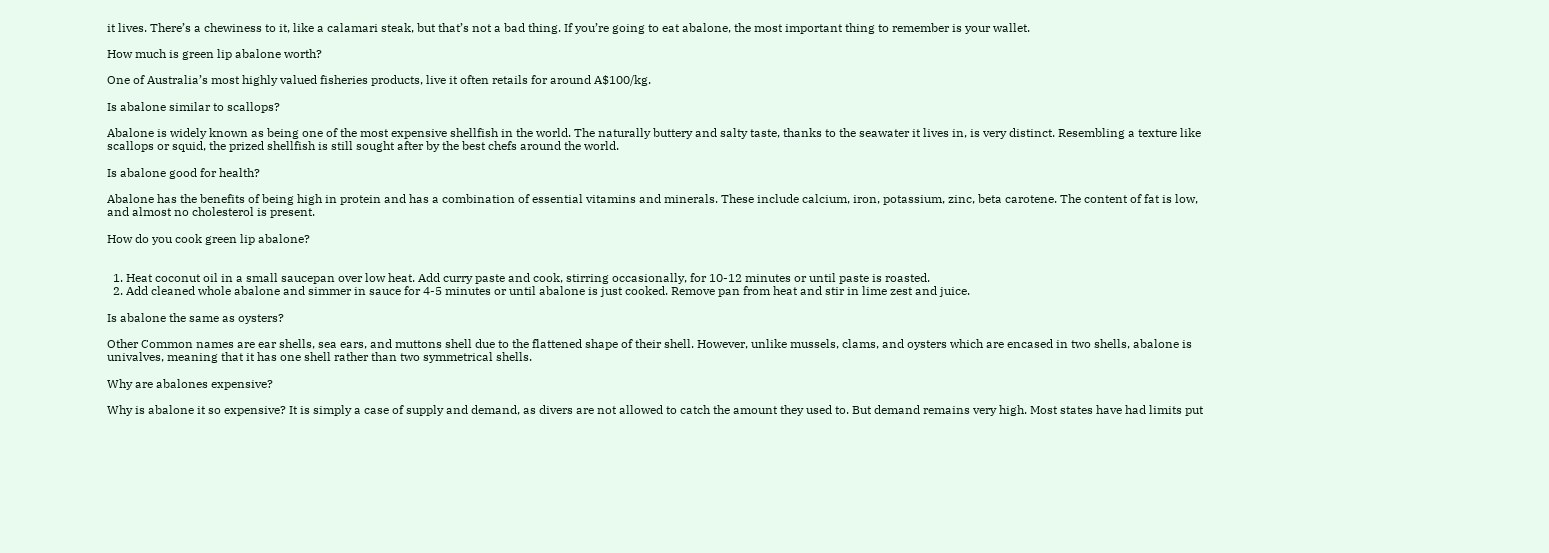it lives. There’s a chewiness to it, like a calamari steak, but that’s not a bad thing. If you’re going to eat abalone, the most important thing to remember is your wallet.

How much is green lip abalone worth?

One of Australia’s most highly valued fisheries products, live it often retails for around A$100/kg.

Is abalone similar to scallops?

Abalone is widely known as being one of the most expensive shellfish in the world. The naturally buttery and salty taste, thanks to the seawater it lives in, is very distinct. Resembling a texture like scallops or squid, the prized shellfish is still sought after by the best chefs around the world.

Is abalone good for health?

Abalone has the benefits of being high in protein and has a combination of essential vitamins and minerals. These include calcium, iron, potassium, zinc, beta carotene. The content of fat is low, and almost no cholesterol is present.

How do you cook green lip abalone?


  1. Heat coconut oil in a small saucepan over low heat. Add curry paste and cook, stirring occasionally, for 10-12 minutes or until paste is roasted.
  2. Add cleaned whole abalone and simmer in sauce for 4-5 minutes or until abalone is just cooked. Remove pan from heat and stir in lime zest and juice.

Is abalone the same as oysters?

Other Common names are ear shells, sea ears, and muttons shell due to the flattened shape of their shell. However, unlike mussels, clams, and oysters which are encased in two shells, abalone is univalves, meaning that it has one shell rather than two symmetrical shells.

Why are abalones expensive?

Why is abalone it so expensive? It is simply a case of supply and demand, as divers are not allowed to catch the amount they used to. But demand remains very high. Most states have had limits put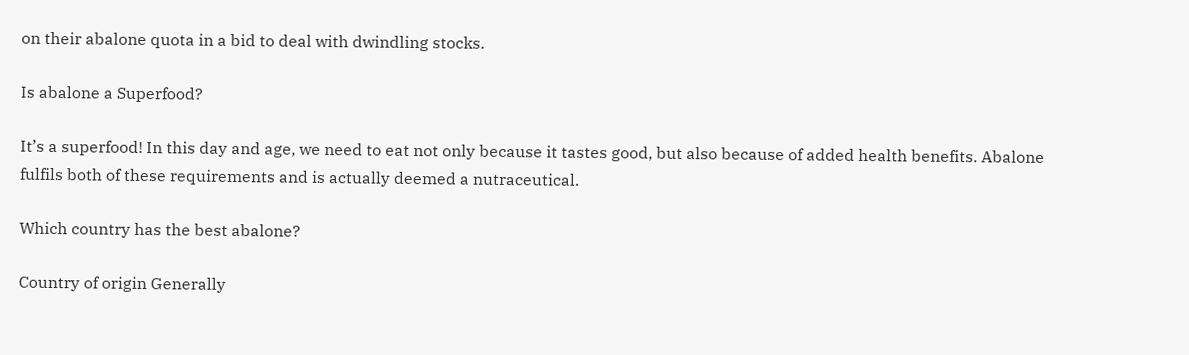on their abalone quota in a bid to deal with dwindling stocks.

Is abalone a Superfood?

It’s a superfood! In this day and age, we need to eat not only because it tastes good, but also because of added health benefits. Abalone fulfils both of these requirements and is actually deemed a nutraceutical.

Which country has the best abalone?

Country of origin Generally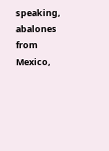speaking, abalones from Mexico,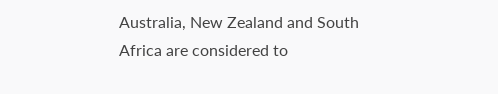Australia, New Zealand and South Africa are considered to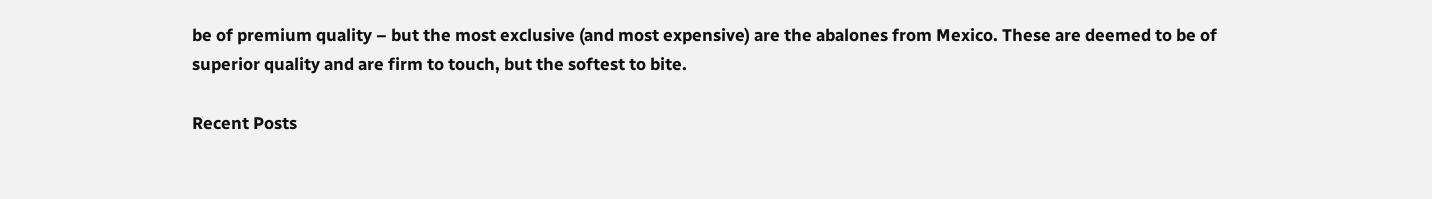be of premium quality – but the most exclusive (and most expensive) are the abalones from Mexico. These are deemed to be of superior quality and are firm to touch, but the softest to bite.

Recent Posts